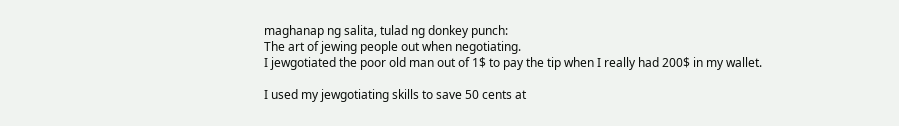maghanap ng salita, tulad ng donkey punch:
The art of jewing people out when negotiating.
I jewgotiated the poor old man out of 1$ to pay the tip when I really had 200$ in my wallet.

I used my jewgotiating skills to save 50 cents at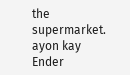the supermarket.
ayon kay Ender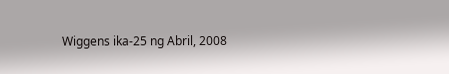Wiggens ika-25 ng Abril, 2008